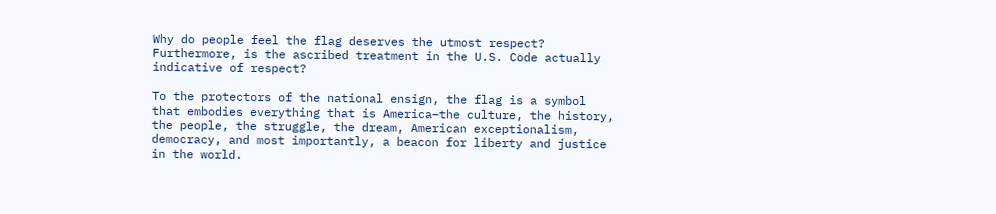Why do people feel the flag deserves the utmost respect? Furthermore, is the ascribed treatment in the U.S. Code actually indicative of respect?

To the protectors of the national ensign, the flag is a symbol that embodies everything that is America–the culture, the history, the people, the struggle, the dream, American exceptionalism, democracy, and most importantly, a beacon for liberty and justice in the world.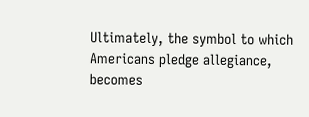Ultimately, the symbol to which Americans pledge allegiance, becomes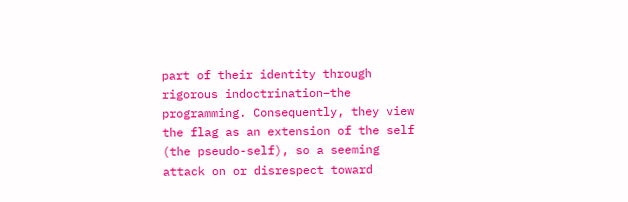part of their identity through rigorous indoctrination–the programming. Consequently, they view the flag as an extension of the self (the pseudo-self), so a seeming attack on or disrespect toward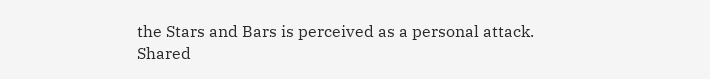the Stars and Bars is perceived as a personal attack.
Shared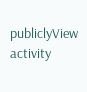publiclyView activity